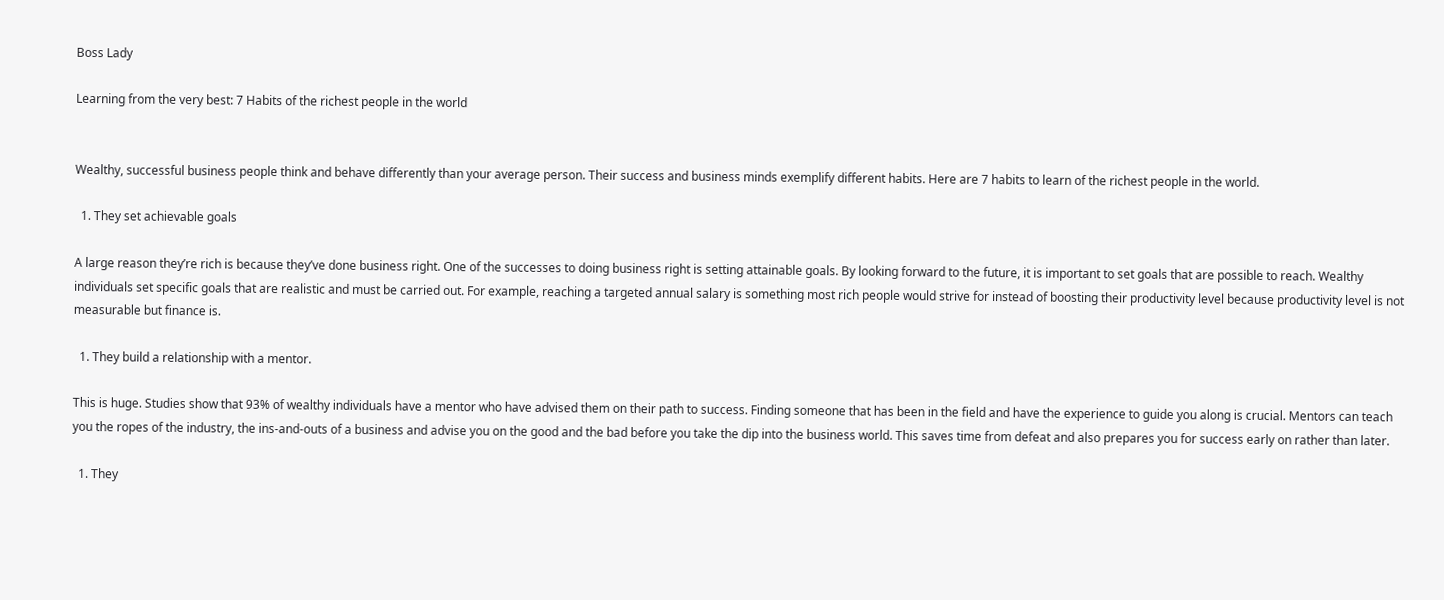Boss Lady

Learning from the very best: 7 Habits of the richest people in the world


Wealthy, successful business people think and behave differently than your average person. Their success and business minds exemplify different habits. Here are 7 habits to learn of the richest people in the world.

  1. They set achievable goals

A large reason they’re rich is because they’ve done business right. One of the successes to doing business right is setting attainable goals. By looking forward to the future, it is important to set goals that are possible to reach. Wealthy individuals set specific goals that are realistic and must be carried out. For example, reaching a targeted annual salary is something most rich people would strive for instead of boosting their productivity level because productivity level is not measurable but finance is.

  1. They build a relationship with a mentor.

This is huge. Studies show that 93% of wealthy individuals have a mentor who have advised them on their path to success. Finding someone that has been in the field and have the experience to guide you along is crucial. Mentors can teach you the ropes of the industry, the ins-and-outs of a business and advise you on the good and the bad before you take the dip into the business world. This saves time from defeat and also prepares you for success early on rather than later.

  1. They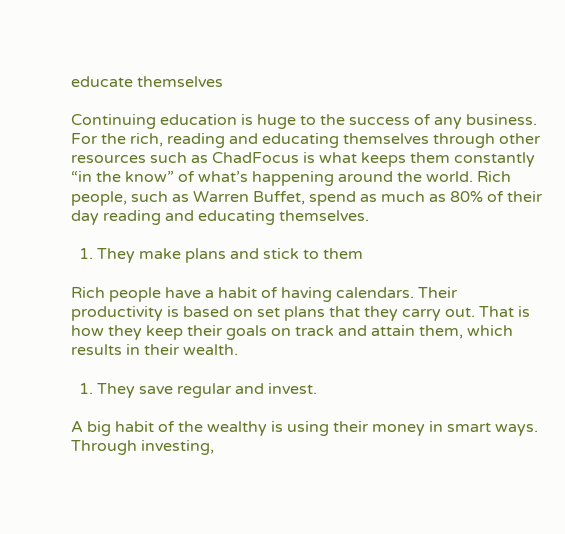educate themselves

Continuing education is huge to the success of any business. For the rich, reading and educating themselves through other resources such as ChadFocus is what keeps them constantly “in the know” of what’s happening around the world. Rich people, such as Warren Buffet, spend as much as 80% of their day reading and educating themselves.

  1. They make plans and stick to them

Rich people have a habit of having calendars. Their productivity is based on set plans that they carry out. That is how they keep their goals on track and attain them, which results in their wealth.

  1. They save regular and invest.

A big habit of the wealthy is using their money in smart ways. Through investing,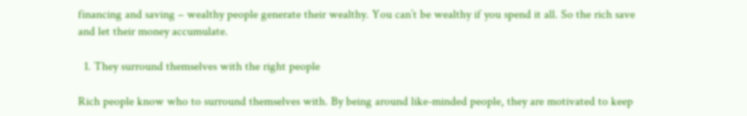financing and saving – wealthy people generate their wealthy. You can’t be wealthy if you spend it all. So the rich save and let their money accumulate.

  1. They surround themselves with the right people

Rich people know who to surround themselves with. By being around like-minded people, they are motivated to keep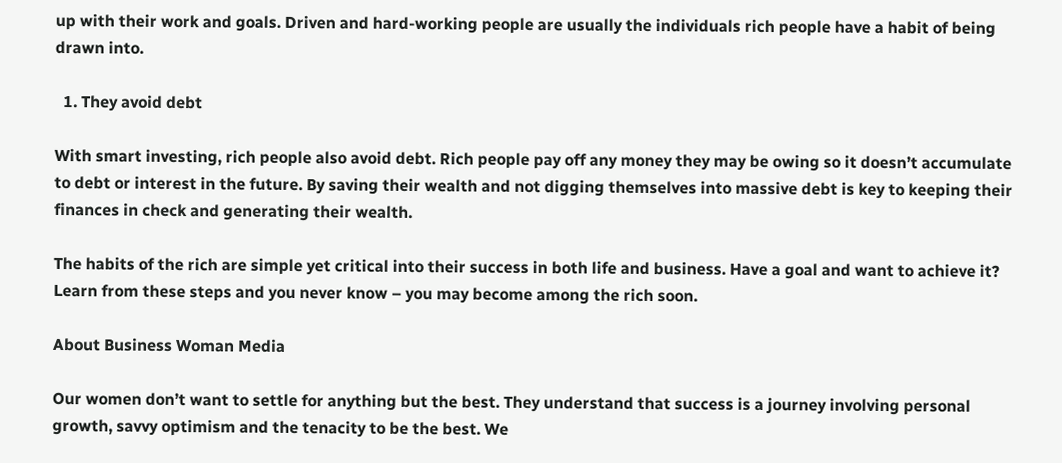up with their work and goals. Driven and hard-working people are usually the individuals rich people have a habit of being drawn into.

  1. They avoid debt

With smart investing, rich people also avoid debt. Rich people pay off any money they may be owing so it doesn’t accumulate to debt or interest in the future. By saving their wealth and not digging themselves into massive debt is key to keeping their finances in check and generating their wealth.

The habits of the rich are simple yet critical into their success in both life and business. Have a goal and want to achieve it? Learn from these steps and you never know – you may become among the rich soon.

About Business Woman Media

Our women don’t want to settle for anything but the best. They understand that success is a journey involving personal growth, savvy optimism and the tenacity to be the best. We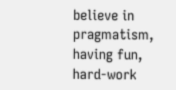believe in pragmatism, having fun, hard-work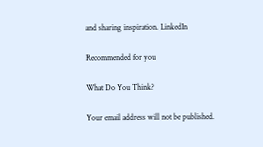and sharing inspiration. LinkedIn

Recommended for you

What Do You Think?

Your email address will not be published.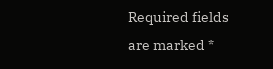Required fields are marked *